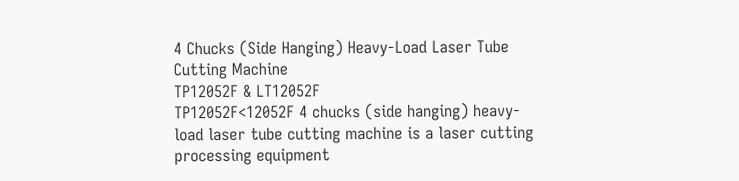4 Chucks (Side Hanging) Heavy-Load Laser Tube Cutting Machine
TP12052F & LT12052F
TP12052F<12052F 4 chucks (side hanging) heavy-load laser tube cutting machine is a laser cutting processing equipment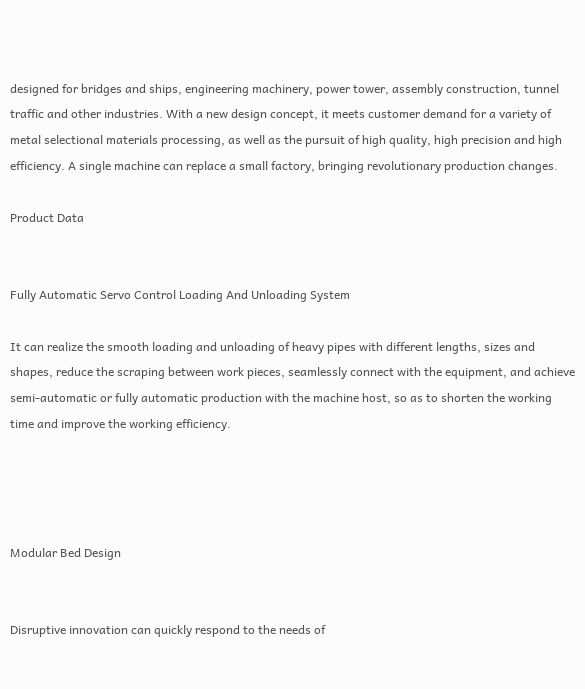designed for bridges and ships, engineering machinery, power tower, assembly construction, tunnel traffic and other industries. With a new design concept, it meets customer demand for a variety of metal selectional materials processing, as well as the pursuit of high quality, high precision and high efficiency. A single machine can replace a small factory, bringing revolutionary production changes.

Product Data


Fully Automatic Servo Control Loading And Unloading System

It can realize the smooth loading and unloading of heavy pipes with different lengths, sizes and shapes, reduce the scraping between work pieces, seamlessly connect with the equipment, and achieve semi-automatic or fully automatic production with the machine host, so as to shorten the working time and improve the working efficiency.




Modular Bed Design


Disruptive innovation can quickly respond to the needs of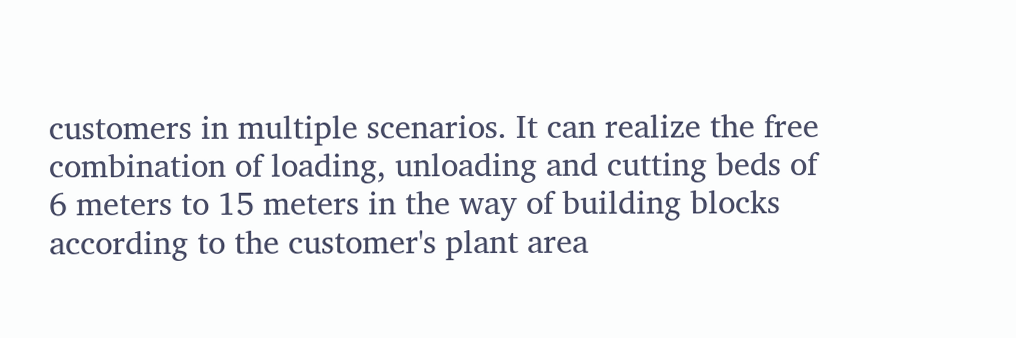customers in multiple scenarios. It can realize the free combination of loading, unloading and cutting beds of 6 meters to 15 meters in the way of building blocks according to the customer's plant area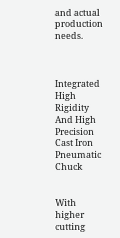and actual production needs.



Integrated High Rigidity And High Precision Cast Iron Pneumatic Chuck


With higher cutting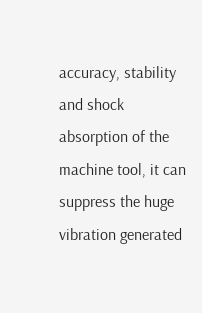accuracy, stability and shock absorption of the machine tool, it can suppress the huge vibration generated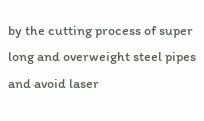by the cutting process of super long and overweight steel pipes and avoid laser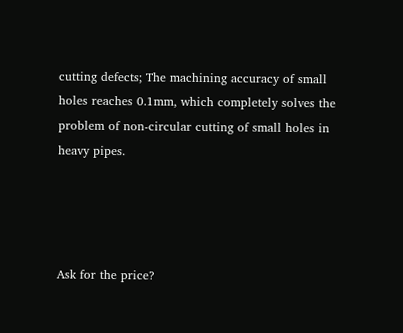cutting defects; The machining accuracy of small holes reaches 0.1mm, which completely solves the problem of non-circular cutting of small holes in heavy pipes.




Ask for the price?